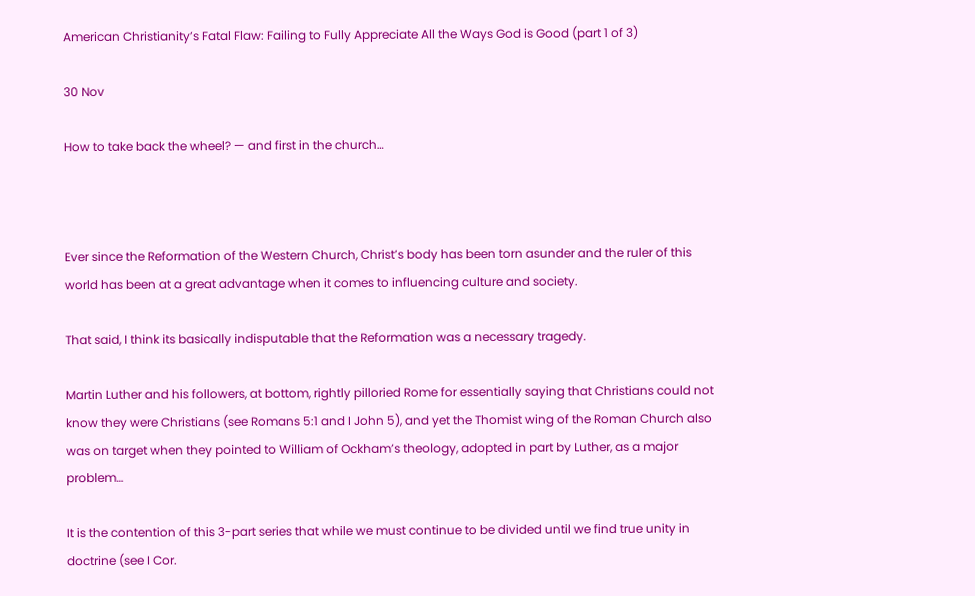American Christianity’s Fatal Flaw: Failing to Fully Appreciate All the Ways God is Good (part 1 of 3)

30 Nov

How to take back the wheel? — and first in the church…



Ever since the Reformation of the Western Church, Christ’s body has been torn asunder and the ruler of this world has been at a great advantage when it comes to influencing culture and society.

That said, I think its basically indisputable that the Reformation was a necessary tragedy.

Martin Luther and his followers, at bottom, rightly pilloried Rome for essentially saying that Christians could not know they were Christians (see Romans 5:1 and I John 5), and yet the Thomist wing of the Roman Church also was on target when they pointed to William of Ockham’s theology, adopted in part by Luther, as a major problem…

It is the contention of this 3-part series that while we must continue to be divided until we find true unity in doctrine (see I Cor.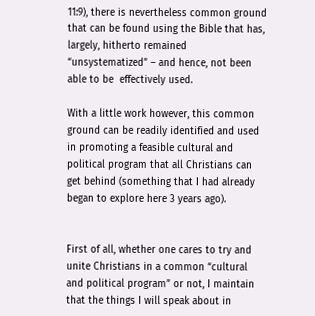11:9), there is nevertheless common ground that can be found using the Bible that has, largely, hitherto remained “unsystematized” – and hence, not been able to be  effectively used.

With a little work however, this common ground can be readily identified and used in promoting a feasible cultural and political program that all Christians can get behind (something that I had already began to explore here 3 years ago).


First of all, whether one cares to try and unite Christians in a common “cultural and political program” or not, I maintain that the things I will speak about in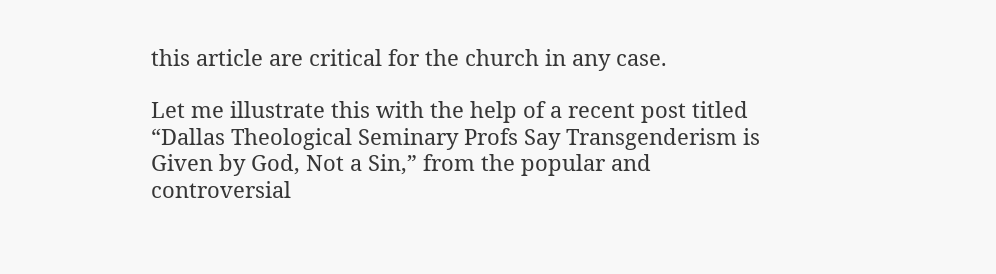this article are critical for the church in any case.

Let me illustrate this with the help of a recent post titled “Dallas Theological Seminary Profs Say Transgenderism is Given by God, Not a Sin,” from the popular and controversial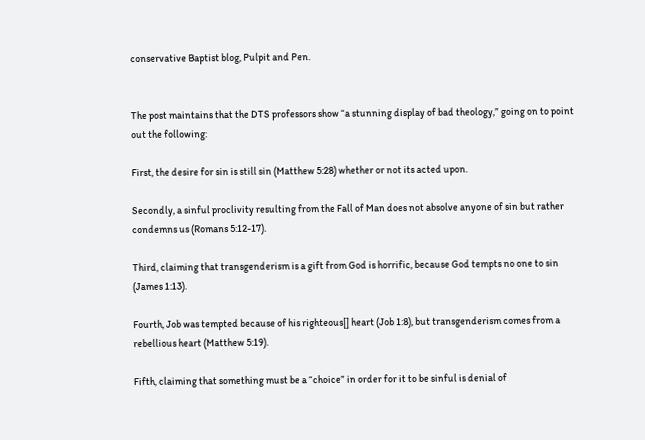conservative Baptist blog, Pulpit and Pen.


The post maintains that the DTS professors show “a stunning display of bad theology,” going on to point out the following:

First, the desire for sin is still sin (Matthew 5:28) whether or not its acted upon.

Secondly, a sinful proclivity resulting from the Fall of Man does not absolve anyone of sin but rather condemns us (Romans 5:12-17).

Third, claiming that transgenderism is a gift from God is horrific, because God tempts no one to sin (James 1:13).

Fourth, Job was tempted because of his righteous[] heart (Job 1:8), but transgenderism comes from a rebellious heart (Matthew 5:19).

Fifth, claiming that something must be a “choice” in order for it to be sinful is denial of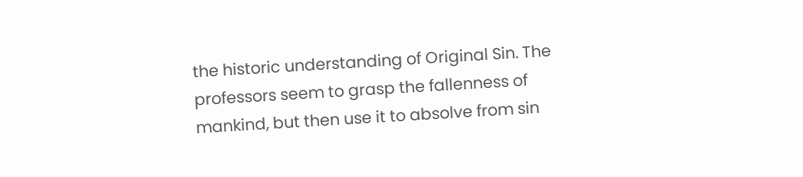the historic understanding of Original Sin. The professors seem to grasp the fallenness of mankind, but then use it to absolve from sin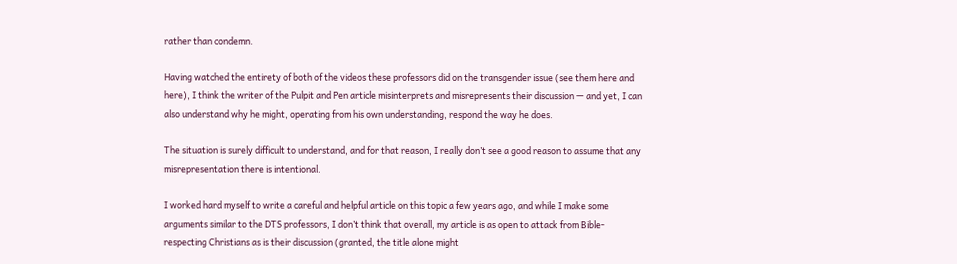rather than condemn.

Having watched the entirety of both of the videos these professors did on the transgender issue (see them here and here), I think the writer of the Pulpit and Pen article misinterprets and misrepresents their discussion — and yet, I can also understand why he might, operating from his own understanding, respond the way he does.

The situation is surely difficult to understand, and for that reason, I really don’t see a good reason to assume that any misrepresentation there is intentional.

I worked hard myself to write a careful and helpful article on this topic a few years ago, and while I make some arguments similar to the DTS professors, I don’t think that overall, my article is as open to attack from Bible-respecting Christians as is their discussion (granted, the title alone might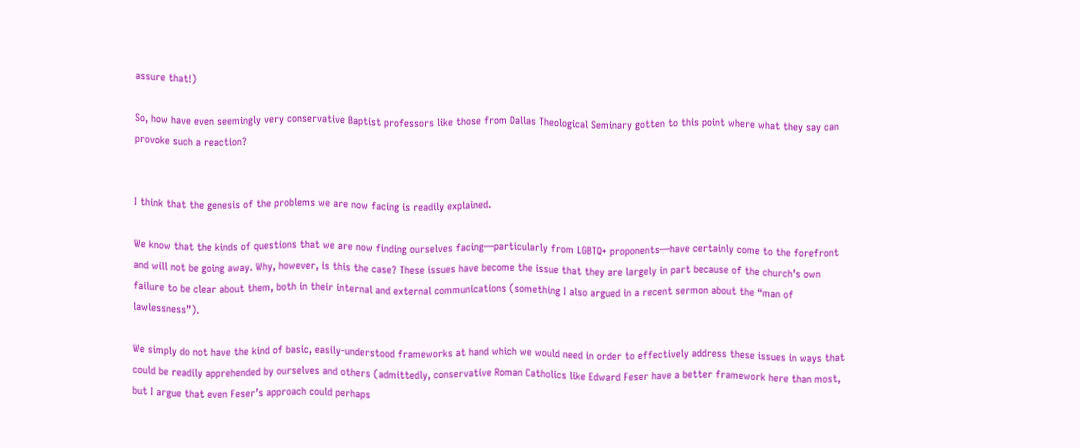assure that!)

So, how have even seemingly very conservative Baptist professors like those from Dallas Theological Seminary gotten to this point where what they say can provoke such a reaction?


I think that the genesis of the problems we are now facing is readily explained.

We know that the kinds of questions that we are now finding ourselves facing—particularly from LGBTQ+ proponents—have certainly come to the forefront and will not be going away. Why, however, is this the case? These issues have become the issue that they are largely in part because of the church’s own failure to be clear about them, both in their internal and external communications (something I also argued in a recent sermon about the “man of lawlessness”).

We simply do not have the kind of basic, easily-understood frameworks at hand which we would need in order to effectively address these issues in ways that could be readily apprehended by ourselves and others (admittedly, conservative Roman Catholics like Edward Feser have a better framework here than most, but I argue that even Feser’s approach could perhaps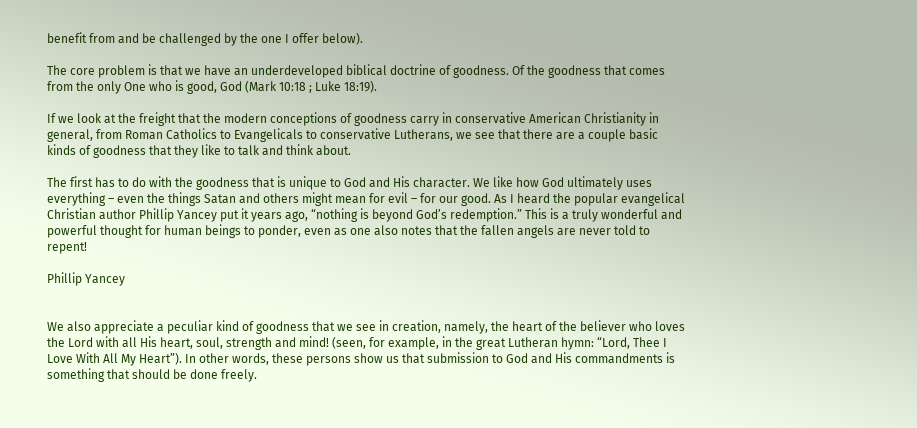benefit from and be challenged by the one I offer below).

The core problem is that we have an underdeveloped biblical doctrine of goodness. Of the goodness that comes from the only One who is good, God (Mark 10:18 ; Luke 18:19).

If we look at the freight that the modern conceptions of goodness carry in conservative American Christianity in general, from Roman Catholics to Evangelicals to conservative Lutherans, we see that there are a couple basic kinds of goodness that they like to talk and think about.

The first has to do with the goodness that is unique to God and His character. We like how God ultimately uses everything – even the things Satan and others might mean for evil – for our good. As I heard the popular evangelical Christian author Phillip Yancey put it years ago, “nothing is beyond God’s redemption.” This is a truly wonderful and powerful thought for human beings to ponder, even as one also notes that the fallen angels are never told to repent!

Phillip Yancey


We also appreciate a peculiar kind of goodness that we see in creation, namely, the heart of the believer who loves the Lord with all His heart, soul, strength and mind! (seen, for example, in the great Lutheran hymn: “Lord, Thee I Love With All My Heart”). In other words, these persons show us that submission to God and His commandments is something that should be done freely.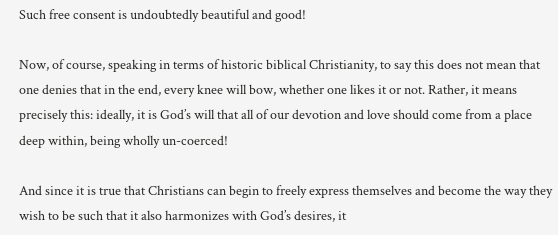Such free consent is undoubtedly beautiful and good!

Now, of course, speaking in terms of historic biblical Christianity, to say this does not mean that one denies that in the end, every knee will bow, whether one likes it or not. Rather, it means precisely this: ideally, it is God’s will that all of our devotion and love should come from a place deep within, being wholly un-coerced!

And since it is true that Christians can begin to freely express themselves and become the way they wish to be such that it also harmonizes with God’s desires, it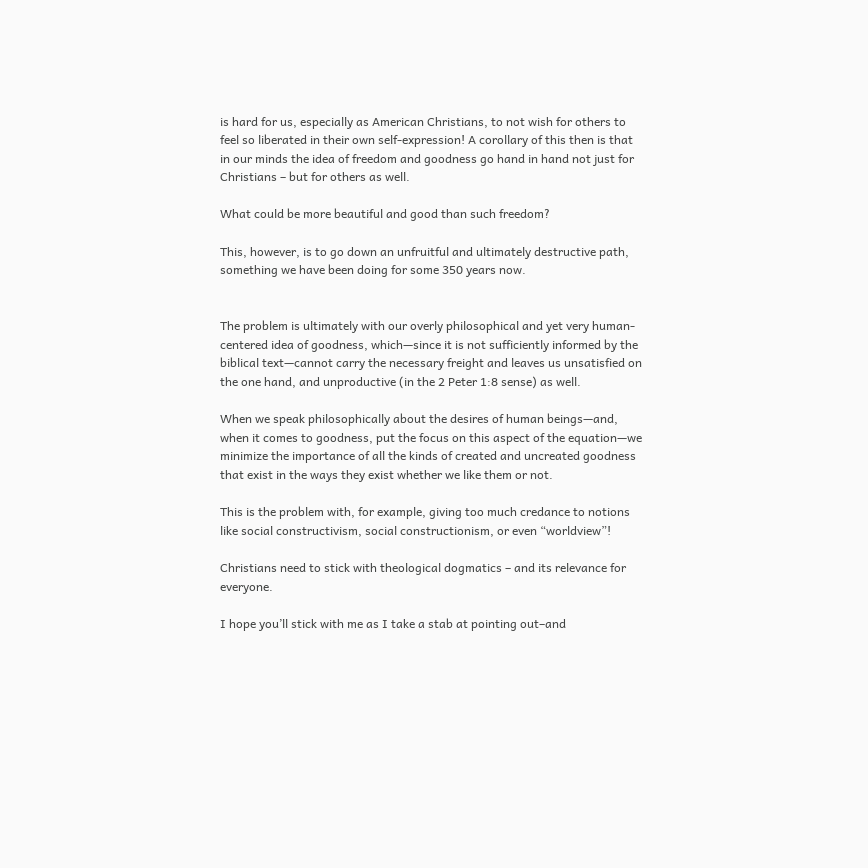is hard for us, especially as American Christians, to not wish for others to feel so liberated in their own self-expression! A corollary of this then is that in our minds the idea of freedom and goodness go hand in hand not just for Christians – but for others as well.

What could be more beautiful and good than such freedom?

This, however, is to go down an unfruitful and ultimately destructive path, something we have been doing for some 350 years now.


The problem is ultimately with our overly philosophical and yet very human-centered idea of goodness, which—since it is not sufficiently informed by the biblical text—cannot carry the necessary freight and leaves us unsatisfied on the one hand, and unproductive (in the 2 Peter 1:8 sense) as well.

When we speak philosophically about the desires of human beings—and, when it comes to goodness, put the focus on this aspect of the equation—we minimize the importance of all the kinds of created and uncreated goodness that exist in the ways they exist whether we like them or not.

This is the problem with, for example, giving too much credance to notions like social constructivism, social constructionism, or even “worldview”!

Christians need to stick with theological dogmatics – and its relevance for everyone.

I hope you’ll stick with me as I take a stab at pointing out–and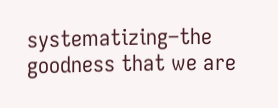systematizing–the goodness that we are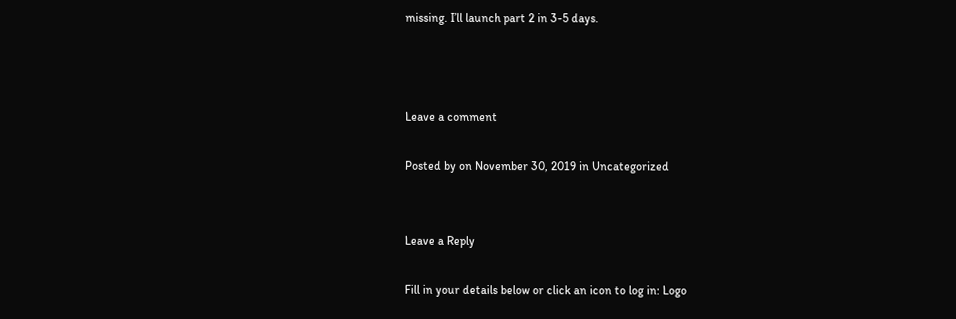missing. I’ll launch part 2 in 3-5 days.



Leave a comment

Posted by on November 30, 2019 in Uncategorized


Leave a Reply

Fill in your details below or click an icon to log in: Logo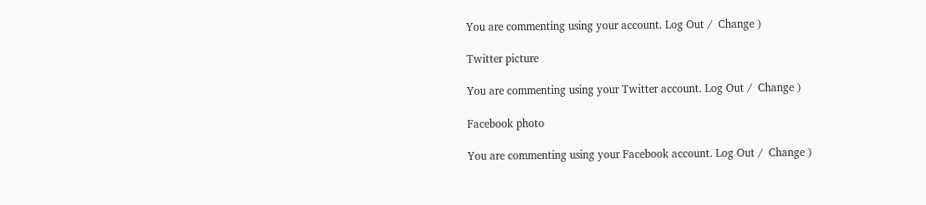You are commenting using your account. Log Out /  Change )

Twitter picture

You are commenting using your Twitter account. Log Out /  Change )

Facebook photo

You are commenting using your Facebook account. Log Out /  Change )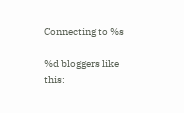Connecting to %s

%d bloggers like this: